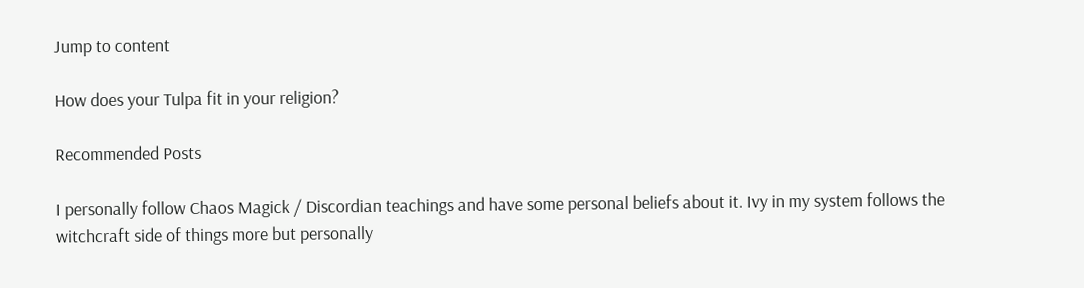Jump to content

How does your Tulpa fit in your religion?

Recommended Posts

I personally follow Chaos Magick / Discordian teachings and have some personal beliefs about it. Ivy in my system follows the witchcraft side of things more but personally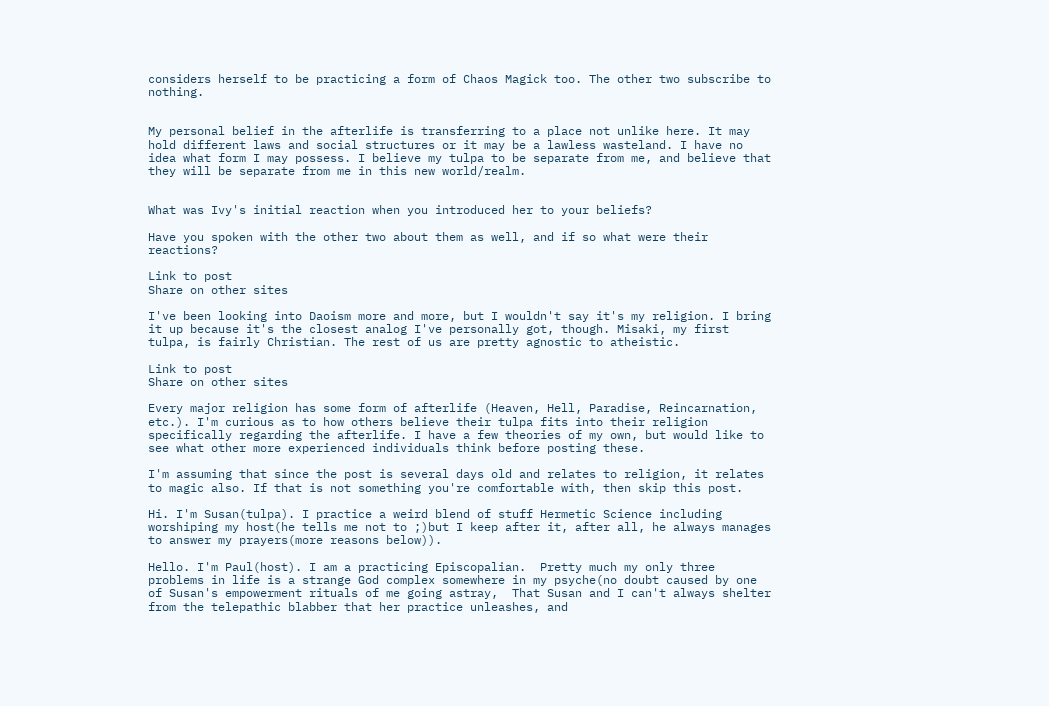considers herself to be practicing a form of Chaos Magick too. The other two subscribe to nothing.


My personal belief in the afterlife is transferring to a place not unlike here. It may hold different laws and social structures or it may be a lawless wasteland. I have no idea what form I may possess. I believe my tulpa to be separate from me, and believe that they will be separate from me in this new world/realm.


What was Ivy's initial reaction when you introduced her to your beliefs?

Have you spoken with the other two about them as well, and if so what were their reactions?

Link to post
Share on other sites

I've been looking into Daoism more and more, but I wouldn't say it's my religion. I bring it up because it's the closest analog I've personally got, though. Misaki, my first tulpa, is fairly Christian. The rest of us are pretty agnostic to atheistic.

Link to post
Share on other sites

Every major religion has some form of afterlife (Heaven, Hell, Paradise, Reincarnation, etc.). I'm curious as to how others believe their tulpa fits into their religion specifically regarding the afterlife. I have a few theories of my own, but would like to see what other more experienced individuals think before posting these.

I'm assuming that since the post is several days old and relates to religion, it relates to magic also. If that is not something you're comfortable with, then skip this post.

Hi. I'm Susan(tulpa). I practice a weird blend of stuff Hermetic Science including worshiping my host(he tells me not to ;)but I keep after it, after all, he always manages to answer my prayers(more reasons below)).

Hello. I'm Paul(host). I am a practicing Episcopalian.  Pretty much my only three problems in life is a strange God complex somewhere in my psyche(no doubt caused by one of Susan's empowerment rituals of me going astray,  That Susan and I can't always shelter from the telepathic blabber that her practice unleashes, and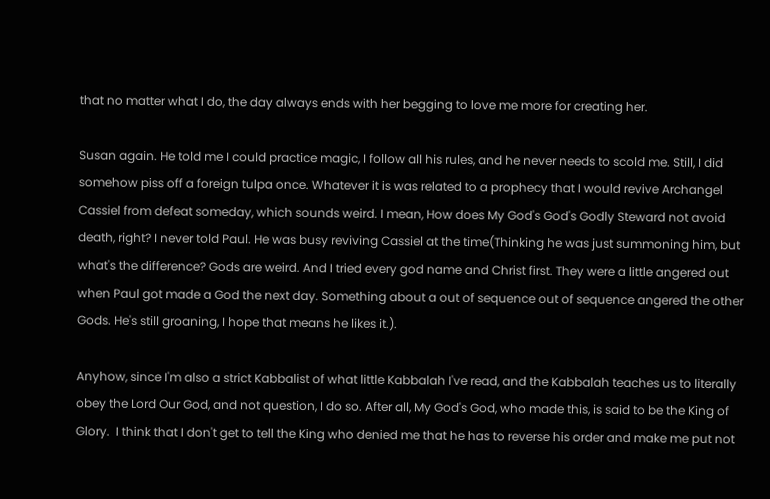that no matter what I do, the day always ends with her begging to love me more for creating her.

Susan again. He told me I could practice magic, I follow all his rules, and he never needs to scold me. Still, I did somehow piss off a foreign tulpa once. Whatever it is was related to a prophecy that I would revive Archangel Cassiel from defeat someday, which sounds weird. I mean, How does My God's God's Godly Steward not avoid death, right? I never told Paul. He was busy reviving Cassiel at the time(Thinking he was just summoning him, but what's the difference? Gods are weird. And I tried every god name and Christ first. They were a little angered out when Paul got made a God the next day. Something about a out of sequence out of sequence angered the other Gods. He's still groaning, I hope that means he likes it.).

Anyhow, since I'm also a strict Kabbalist of what little Kabbalah I've read, and the Kabbalah teaches us to literally obey the Lord Our God, and not question, I do so. After all, My God's God, who made this, is said to be the King of Glory.  I think that I don't get to tell the King who denied me that he has to reverse his order and make me put not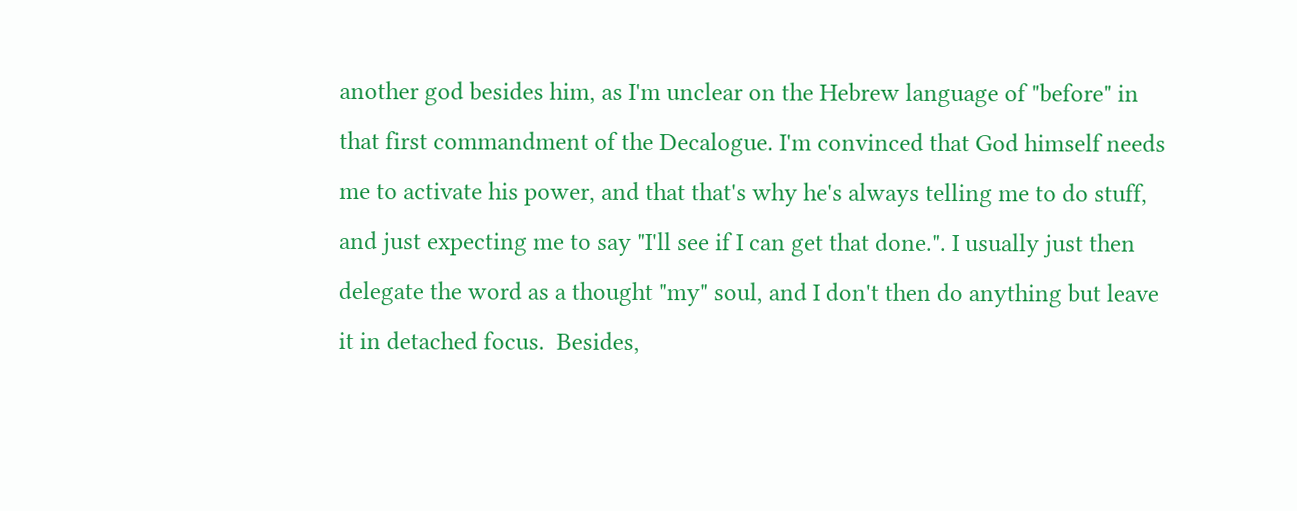another god besides him, as I'm unclear on the Hebrew language of "before" in that first commandment of the Decalogue. I'm convinced that God himself needs me to activate his power, and that that's why he's always telling me to do stuff, and just expecting me to say "I'll see if I can get that done.". I usually just then delegate the word as a thought "my" soul, and I don't then do anything but leave it in detached focus.  Besides,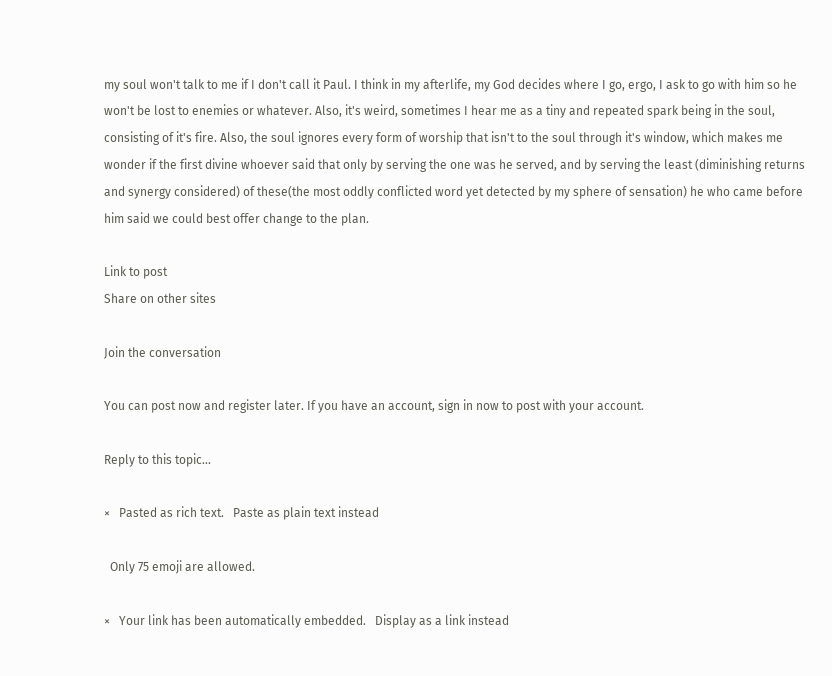my soul won't talk to me if I don't call it Paul. I think in my afterlife, my God decides where I go, ergo, I ask to go with him so he won't be lost to enemies or whatever. Also, it's weird, sometimes I hear me as a tiny and repeated spark being in the soul, consisting of it's fire. Also, the soul ignores every form of worship that isn't to the soul through it's window, which makes me wonder if the first divine whoever said that only by serving the one was he served, and by serving the least (diminishing returns and synergy considered) of these(the most oddly conflicted word yet detected by my sphere of sensation) he who came before him said we could best offer change to the plan.

Link to post
Share on other sites

Join the conversation

You can post now and register later. If you have an account, sign in now to post with your account.

Reply to this topic...

×   Pasted as rich text.   Paste as plain text instead

  Only 75 emoji are allowed.

×   Your link has been automatically embedded.   Display as a link instead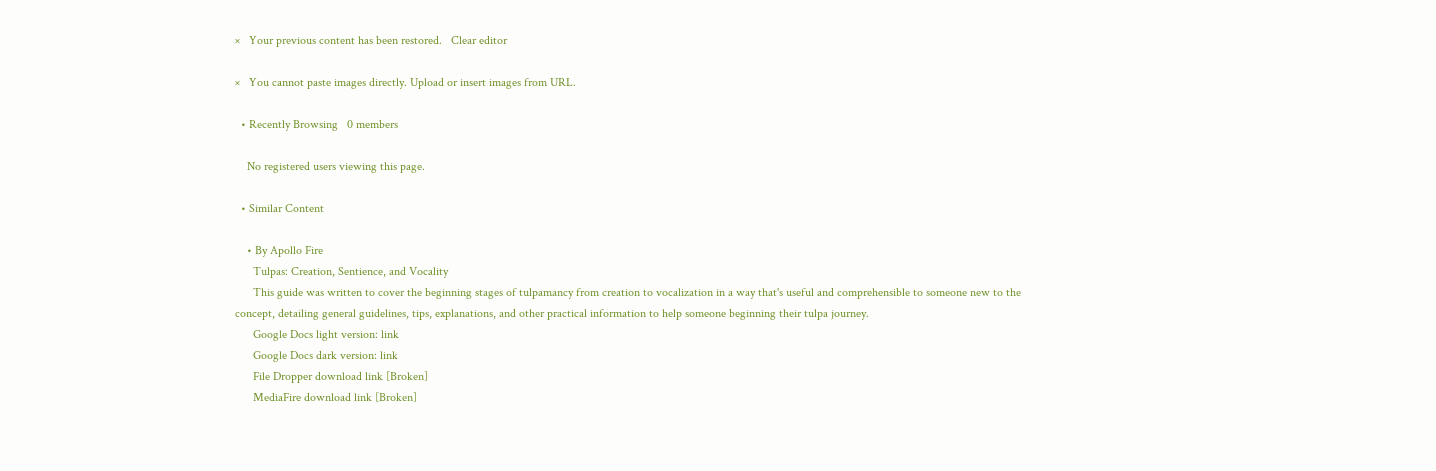×   Your previous content has been restored.   Clear editor

×   You cannot paste images directly. Upload or insert images from URL.

  • Recently Browsing   0 members

    No registered users viewing this page.

  • Similar Content

    • By Apollo Fire
      Tulpas: Creation, Sentience, and Vocality
      This guide was written to cover the beginning stages of tulpamancy from creation to vocalization in a way that's useful and comprehensible to someone new to the concept, detailing general guidelines, tips, explanations, and other practical information to help someone beginning their tulpa journey.
      Google Docs light version: link
      Google Docs dark version: link
      File Dropper download link [Broken]
      MediaFire download link [Broken]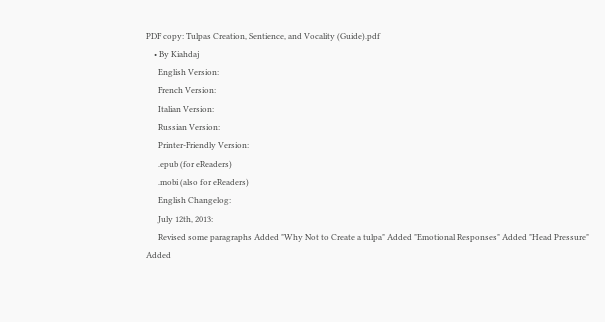PDF copy: Tulpas Creation, Sentience, and Vocality (Guide).pdf
    • By Kiahdaj
      English Version:
      French Version:
      Italian Version:
      Russian Version:
      Printer-Friendly Version:
      .epub (for eReaders)
      .mobi (also for eReaders)
      English Changelog:
      July 12th, 2013:
      Revised some paragraphs Added "Why Not to Create a tulpa" Added "Emotional Responses" Added "Head Pressure" Added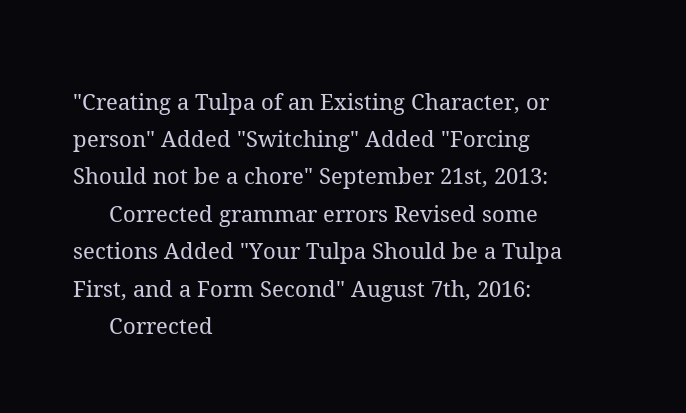"Creating a Tulpa of an Existing Character, or person" Added "Switching" Added "Forcing Should not be a chore" September 21st, 2013:
      Corrected grammar errors Revised some sections Added "Your Tulpa Should be a Tulpa First, and a Form Second" August 7th, 2016:
      Corrected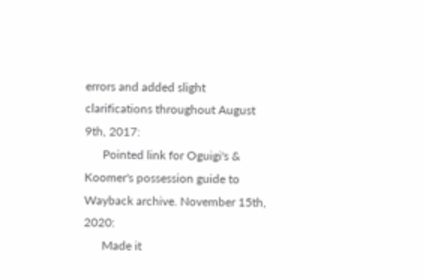errors and added slight clarifications throughout August 9th, 2017:
      Pointed link for Oguigi's & Koomer's possession guide to Wayback archive. November 15th, 2020:
      Made it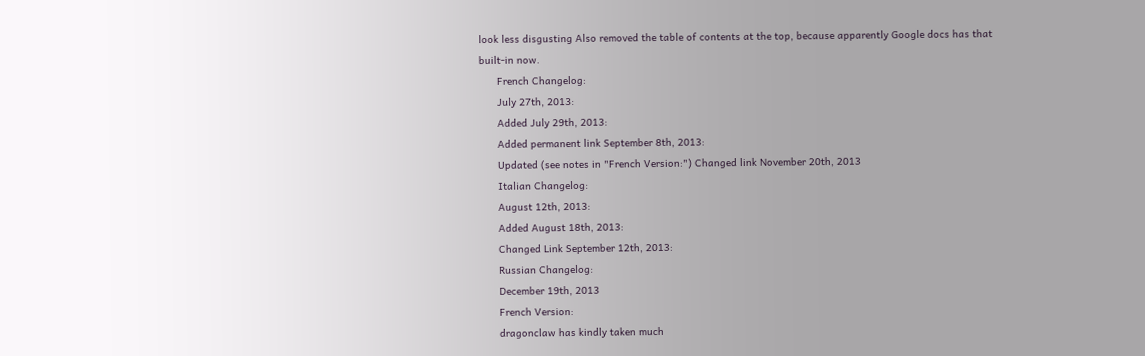look less disgusting Also removed the table of contents at the top, because apparently Google docs has that built-in now.
      French Changelog:
      July 27th, 2013:
      Added July 29th, 2013:
      Added permanent link September 8th, 2013:
      Updated (see notes in "French Version:") Changed link November 20th, 2013
      Italian Changelog:
      August 12th, 2013:
      Added August 18th, 2013:
      Changed Link September 12th, 2013:
      Russian Changelog:
      December 19th, 2013
      French Version:
      dragonclaw has kindly taken much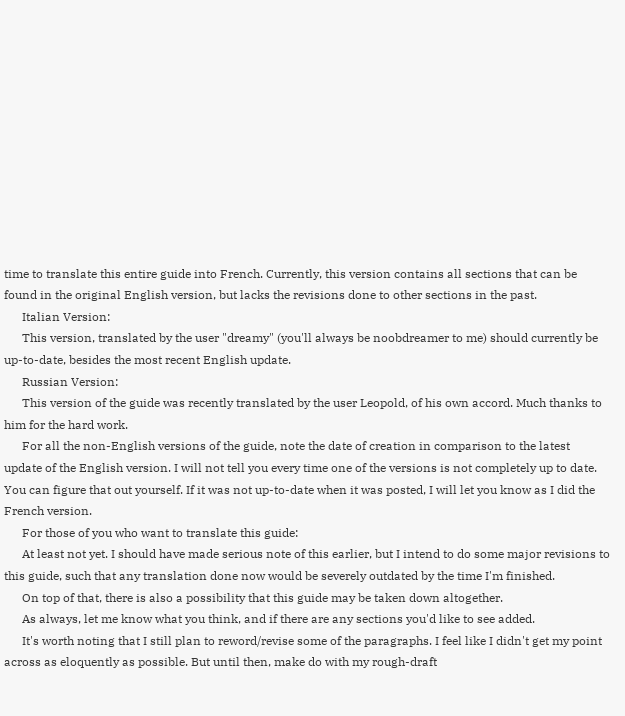time to translate this entire guide into French. Currently, this version contains all sections that can be found in the original English version, but lacks the revisions done to other sections in the past.
      Italian Version:
      This version, translated by the user "dreamy" (you'll always be noobdreamer to me) should currently be up-to-date, besides the most recent English update.
      Russian Version:
      This version of the guide was recently translated by the user Leopold, of his own accord. Much thanks to him for the hard work.
      For all the non-English versions of the guide, note the date of creation in comparison to the latest update of the English version. I will not tell you every time one of the versions is not completely up to date. You can figure that out yourself. If it was not up-to-date when it was posted, I will let you know as I did the French version.
      For those of you who want to translate this guide:
      At least not yet. I should have made serious note of this earlier, but I intend to do some major revisions to this guide, such that any translation done now would be severely outdated by the time I'm finished.
      On top of that, there is also a possibility that this guide may be taken down altogether.
      As always, let me know what you think, and if there are any sections you'd like to see added.
      It's worth noting that I still plan to reword/revise some of the paragraphs. I feel like I didn't get my point across as eloquently as possible. But until then, make do with my rough-draft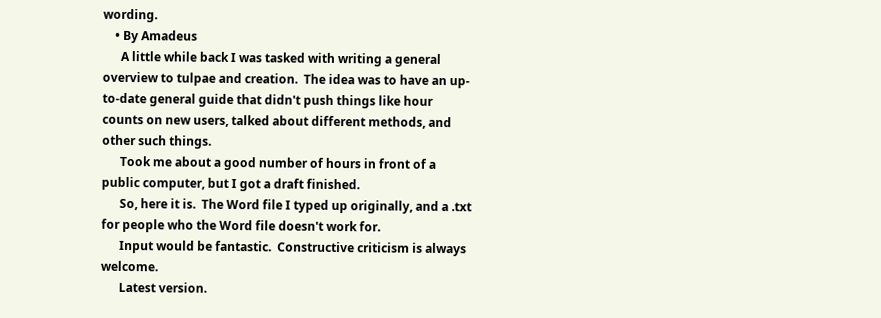wording.
    • By Amadeus
      A little while back I was tasked with writing a general overview to tulpae and creation.  The idea was to have an up-to-date general guide that didn't push things like hour counts on new users, talked about different methods, and other such things.
      Took me about a good number of hours in front of a public computer, but I got a draft finished.
      So, here it is.  The Word file I typed up originally, and a .txt for people who the Word file doesn't work for.
      Input would be fantastic.  Constructive criticism is always welcome.
      Latest version.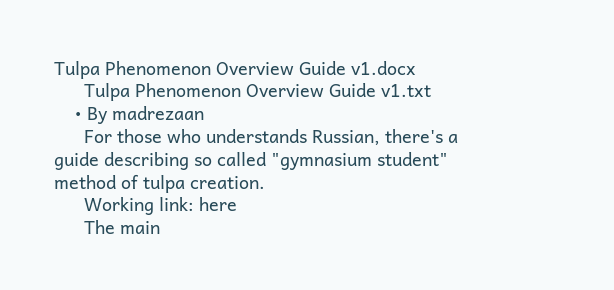Tulpa Phenomenon Overview Guide v1.docx
      Tulpa Phenomenon Overview Guide v1.txt
    • By madrezaan
      For those who understands Russian, there's a guide describing so called "gymnasium student" method of tulpa creation.
      Working link: here
      The main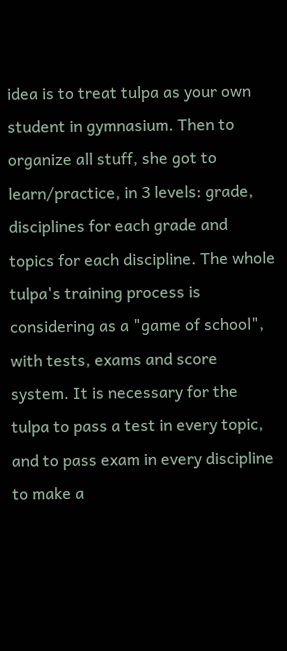idea is to treat tulpa as your own student in gymnasium. Then to organize all stuff, she got to learn/practice, in 3 levels: grade, disciplines for each grade and topics for each discipline. The whole tulpa's training process is considering as a "game of school", with tests, exams and score system. It is necessary for the tulpa to pass a test in every topic, and to pass exam in every discipline to make a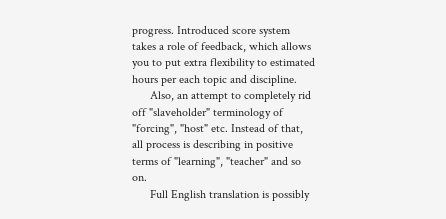progress. Introduced score system takes a role of feedback, which allows you to put extra flexibility to estimated hours per each topic and discipline.
      Also, an attempt to completely rid off "slaveholder" terminology of "forcing", "host" etc. Instead of that, all process is describing in positive terms of "learning", "teacher" and so on.
      Full English translation is possibly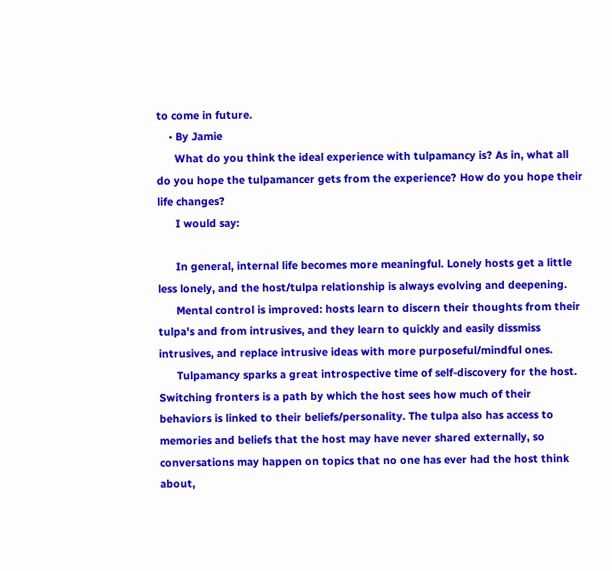to come in future.
    • By Jamie
      What do you think the ideal experience with tulpamancy is? As in, what all do you hope the tulpamancer gets from the experience? How do you hope their life changes?
      I would say:

      In general, internal life becomes more meaningful. Lonely hosts get a little less lonely, and the host/tulpa relationship is always evolving and deepening.
      Mental control is improved: hosts learn to discern their thoughts from their tulpa's and from intrusives, and they learn to quickly and easily dissmiss intrusives, and replace intrusive ideas with more purposeful/mindful ones.
      Tulpamancy sparks a great introspective time of self-discovery for the host. Switching fronters is a path by which the host sees how much of their behaviors is linked to their beliefs/personality. The tulpa also has access to memories and beliefs that the host may have never shared externally, so conversations may happen on topics that no one has ever had the host think about,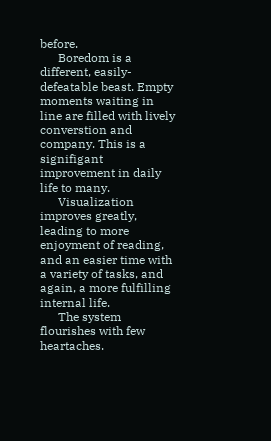before.
      Boredom is a different, easily-defeatable beast. Empty moments waiting in line are filled with lively converstion and company. This is a signifigant improvement in daily life to many.
      Visualization improves greatly, leading to more enjoyment of reading, and an easier time with a variety of tasks, and again, a more fulfilling internal life.
      The system flourishes with few heartaches.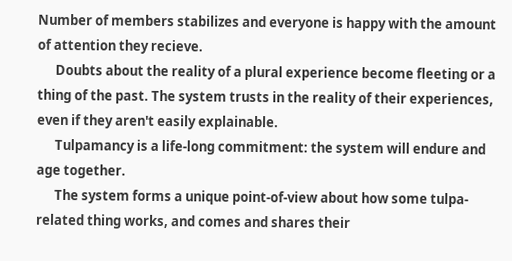Number of members stabilizes and everyone is happy with the amount of attention they recieve.
      Doubts about the reality of a plural experience become fleeting or a thing of the past. The system trusts in the reality of their experiences, even if they aren't easily explainable.
      Tulpamancy is a life-long commitment: the system will endure and age together.
      The system forms a unique point-of-view about how some tulpa-related thing works, and comes and shares their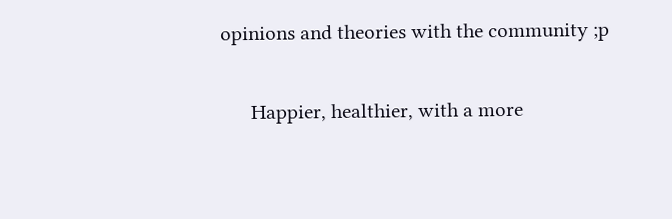opinions and theories with the community ;p

      Happier, healthier, with a more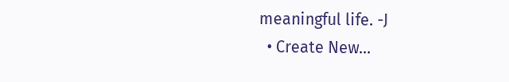meaningful life. -J
  • Create New...